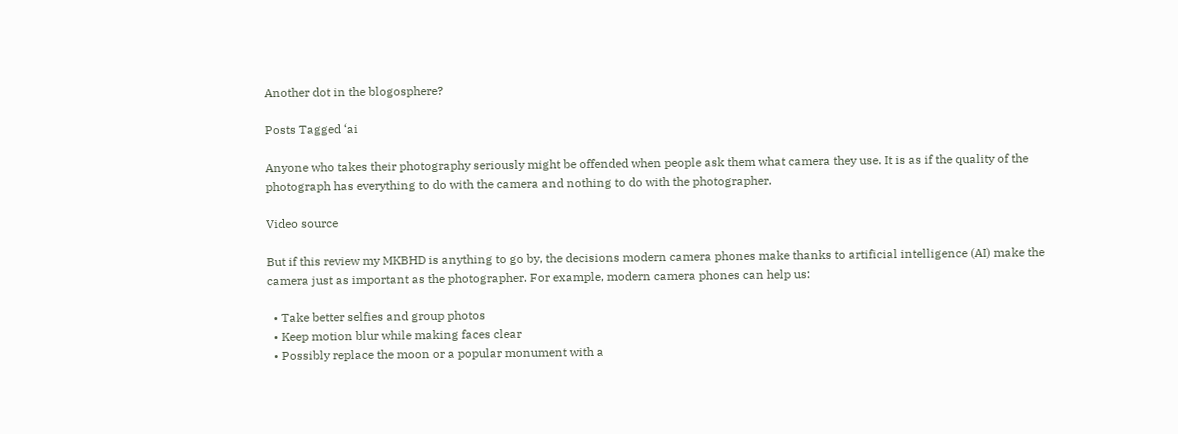Another dot in the blogosphere?

Posts Tagged ‘ai

Anyone who takes their photography seriously might be offended when people ask them what camera they use. It is as if the quality of the photograph has everything to do with the camera and nothing to do with the photographer.

Video source

But if this review my MKBHD is anything to go by, the decisions modern camera phones make thanks to artificial intelligence (AI) make the camera just as important as the photographer. For example, modern camera phones can help us:

  • Take better selfies and group photos
  • Keep motion blur while making faces clear
  • Possibly replace the moon or a popular monument with a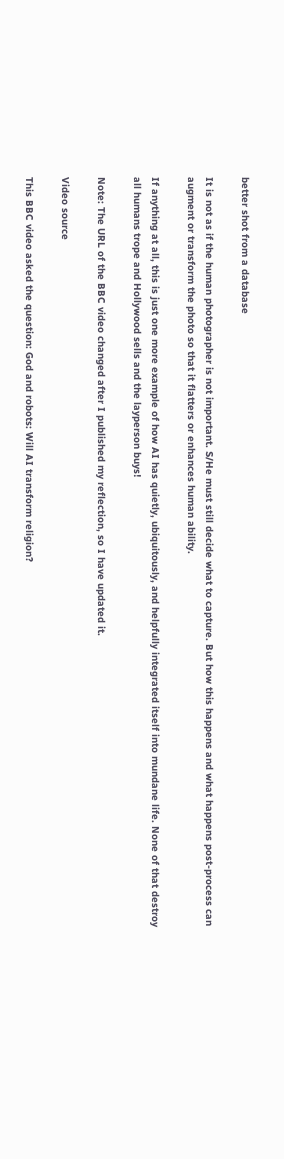better shot from a database

It is not as if the human photographer is not important. S/He must still decide what to capture. But how this happens and what happens post-process can augment or transform the photo so that it flatters or enhances human ability.

If anything at all, this is just one more example of how AI has quietly, ubiquitously, and helpfully integrated itself into mundane life. None of that destroy all humans trope and Hollywood sells and the layperson buys!

Note: The URL of the BBC video changed after I published my reflection, so I have updated it.

Video source

This BBC video asked the question: God and robots: Will AI transform religion?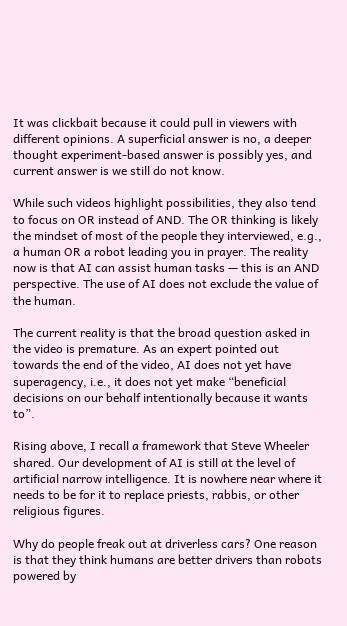It was clickbait because it could pull in viewers with different opinions. A superficial answer is no, a deeper thought experiment-based answer is possibly yes, and current answer is we still do not know.

While such videos highlight possibilities, they also tend to focus on OR instead of AND. The OR thinking is likely the mindset of most of the people they interviewed, e.g., a human OR a robot leading you in prayer. The reality now is that AI can assist human tasks — this is an AND perspective. The use of AI does not exclude the value of the human.

The current reality is that the broad question asked in the video is premature. As an expert pointed out towards the end of the video, AI does not yet have superagency, i.e., it does not yet make “beneficial decisions on our behalf intentionally because it wants to”.

Rising above, I recall a framework that Steve Wheeler shared. Our development of AI is still at the level of artificial narrow intelligence. It is nowhere near where it needs to be for it to replace priests, rabbis, or other religious figures.

Why do people freak out at driverless cars? One reason is that they think humans are better drivers than robots powered by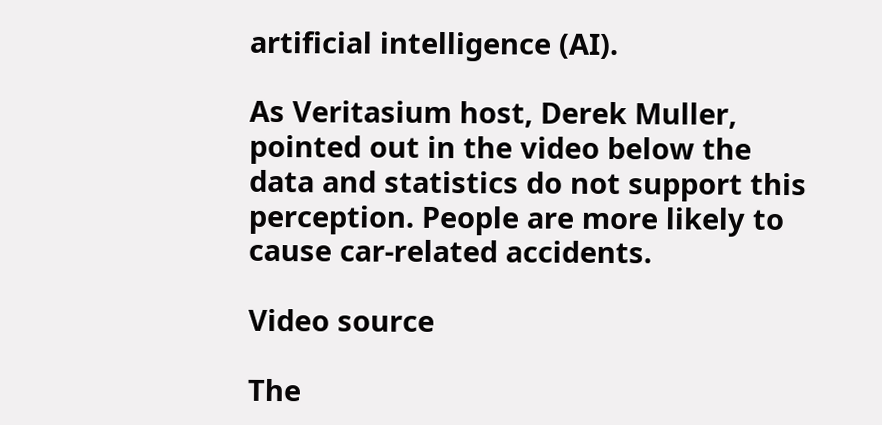artificial intelligence (AI).

As Veritasium host, Derek Muller, pointed out in the video below the data and statistics do not support this perception. People are more likely to cause car-related accidents.

Video source

The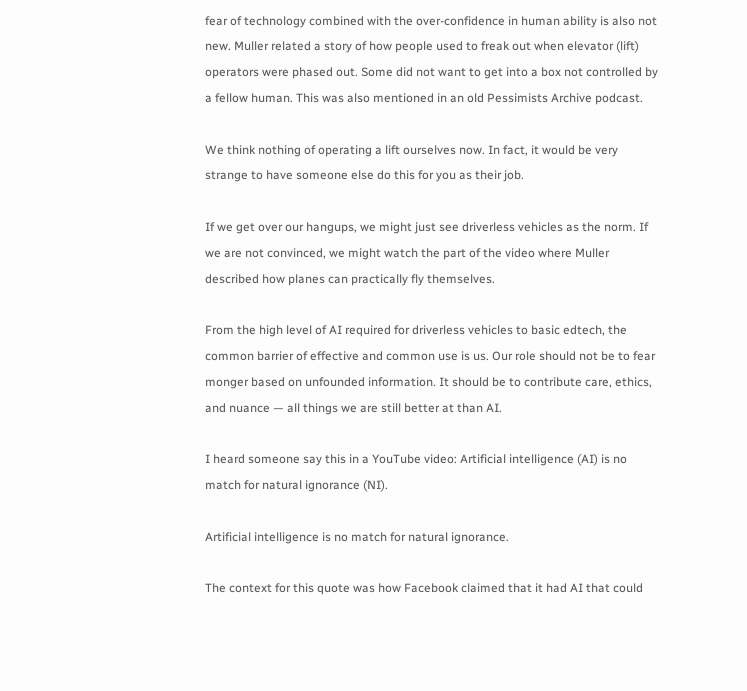fear of technology combined with the over-confidence in human ability is also not new. Muller related a story of how people used to freak out when elevator (lift) operators were phased out. Some did not want to get into a box not controlled by a fellow human. This was also mentioned in an old Pessimists Archive podcast.

We think nothing of operating a lift ourselves now. In fact, it would be very strange to have someone else do this for you as their job.

If we get over our hangups, we might just see driverless vehicles as the norm. If we are not convinced, we might watch the part of the video where Muller described how planes can practically fly themselves.

From the high level of AI required for driverless vehicles to basic edtech, the common barrier of effective and common use is us. Our role should not be to fear monger based on unfounded information. It should be to contribute care, ethics, and nuance — all things we are still better at than AI.

I heard someone say this in a YouTube video: Artificial intelligence (AI) is no match for natural ignorance (NI).

Artificial intelligence is no match for natural ignorance.

The context for this quote was how Facebook claimed that it had AI that could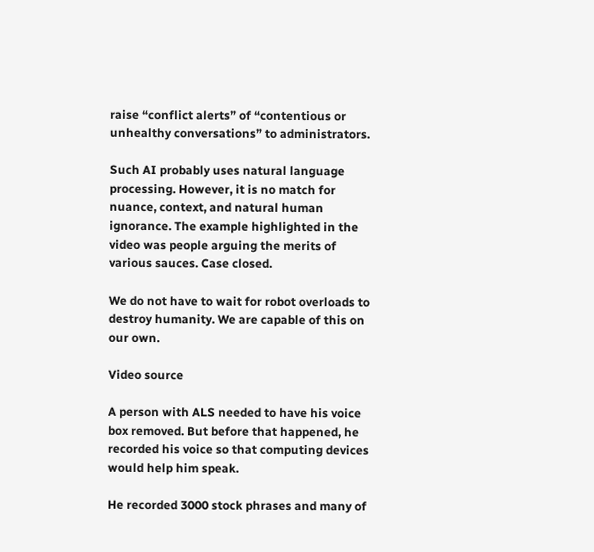raise “conflict alerts” of “contentious or unhealthy conversations” to administrators.

Such AI probably uses natural language processing. However, it is no match for nuance, context, and natural human ignorance. The example highlighted in the video was people arguing the merits of various sauces. Case closed.

We do not have to wait for robot overloads to destroy humanity. We are capable of this on our own.

Video source

A person with ALS needed to have his voice box removed. But before that happened, he recorded his voice so that computing devices would help him speak.

He recorded 3000 stock phrases and many of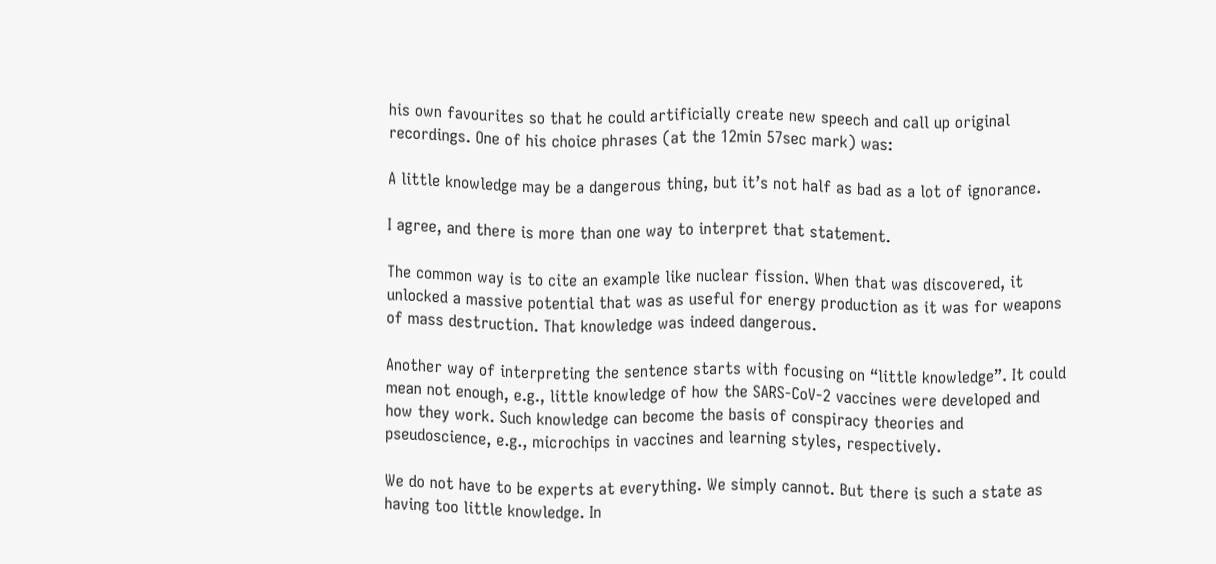his own favourites so that he could artificially create new speech and call up original recordings. One of his choice phrases (at the 12min 57sec mark) was:

A little knowledge may be a dangerous thing, but it’s not half as bad as a lot of ignorance.

I agree, and there is more than one way to interpret that statement.

The common way is to cite an example like nuclear fission. When that was discovered, it unlocked a massive potential that was as useful for energy production as it was for weapons of mass destruction. That knowledge was indeed dangerous.

Another way of interpreting the sentence starts with focusing on “little knowledge”. It could mean not enough, e.g., little knowledge of how the SARS-CoV-2 vaccines were developed and how they work. Such knowledge can become the basis of conspiracy theories and pseudoscience, e.g., microchips in vaccines and learning styles, respectively.

We do not have to be experts at everything. We simply cannot. But there is such a state as having too little knowledge. In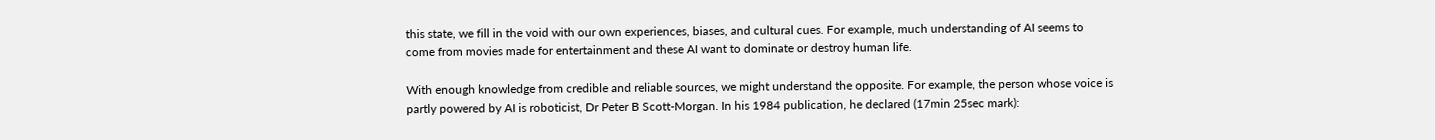this state, we fill in the void with our own experiences, biases, and cultural cues. For example, much understanding of AI seems to come from movies made for entertainment and these AI want to dominate or destroy human life.

With enough knowledge from credible and reliable sources, we might understand the opposite. For example, the person whose voice is partly powered by AI is roboticist, Dr Peter B Scott-Morgan. In his 1984 publication, he declared (17min 25sec mark):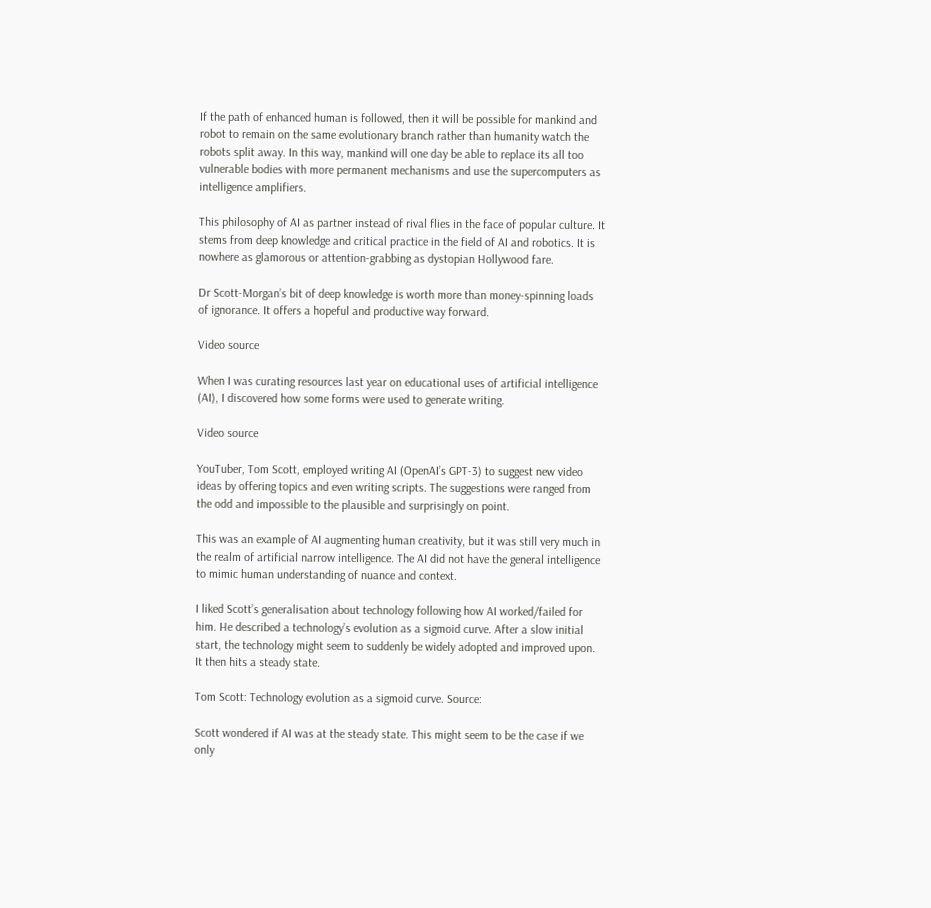If the path of enhanced human is followed, then it will be possible for mankind and robot to remain on the same evolutionary branch rather than humanity watch the robots split away. In this way, mankind will one day be able to replace its all too vulnerable bodies with more permanent mechanisms and use the supercomputers as intelligence amplifiers.

This philosophy of AI as partner instead of rival flies in the face of popular culture. It stems from deep knowledge and critical practice in the field of AI and robotics. It is nowhere as glamorous or attention-grabbing as dystopian Hollywood fare.

Dr Scott-Morgan’s bit of deep knowledge is worth more than money-spinning loads of ignorance. It offers a hopeful and productive way forward.

Video source

When I was curating resources last year on educational uses of artificial intelligence (AI), I discovered how some forms were used to generate writing.

Video source

YouTuber, Tom Scott, employed writing AI (OpenAI’s GPT-3) to suggest new video ideas by offering topics and even writing scripts. The suggestions were ranged from the odd and impossible to the plausible and surprisingly on point.

This was an example of AI augmenting human creativity, but it was still very much in the realm of artificial narrow intelligence. The AI did not have the general intelligence to mimic human understanding of nuance and context.

I liked Scott’s generalisation about technology following how AI worked/failed for him. He described a technology’s evolution as a sigmoid curve. After a slow initial start, the technology might seem to suddenly be widely adopted and improved upon. It then hits a steady state.

Tom Scott: Technology evolution as a sigmoid curve. Source:

Scott wondered if AI was at the steady state. This might seem to be the case if we only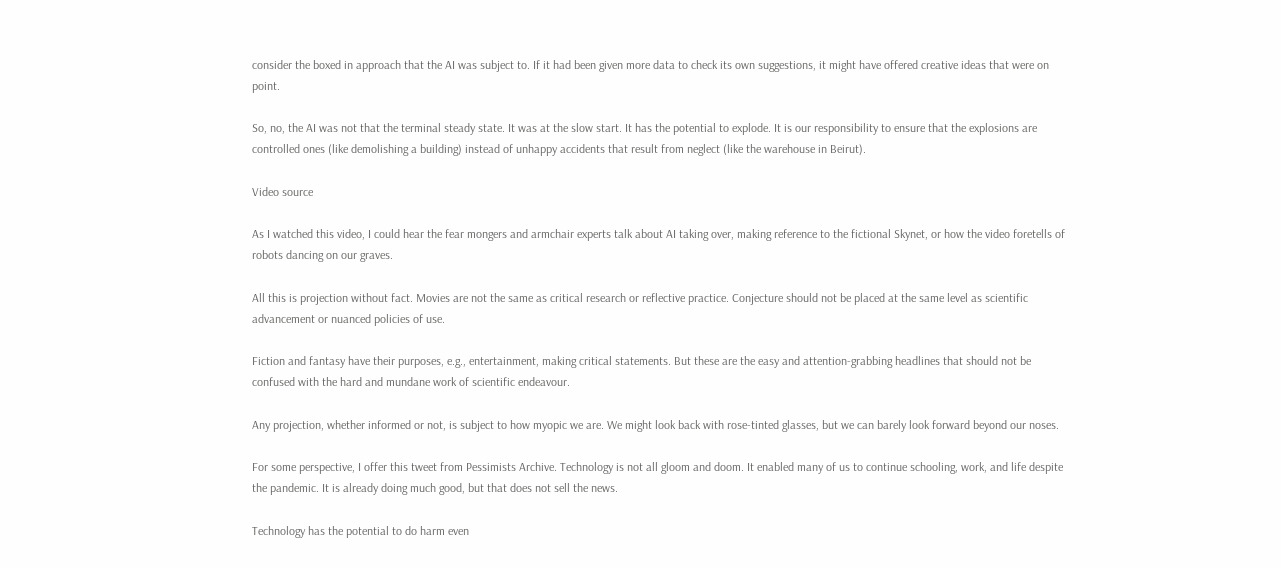consider the boxed in approach that the AI was subject to. If it had been given more data to check its own suggestions, it might have offered creative ideas that were on point.

So, no, the AI was not that the terminal steady state. It was at the slow start. It has the potential to explode. It is our responsibility to ensure that the explosions are controlled ones (like demolishing a building) instead of unhappy accidents that result from neglect (like the warehouse in Beirut).

Video source

As I watched this video, I could hear the fear mongers and armchair experts talk about AI taking over, making reference to the fictional Skynet, or how the video foretells of robots dancing on our graves.

All this is projection without fact. Movies are not the same as critical research or reflective practice. Conjecture should not be placed at the same level as scientific advancement or nuanced policies of use.

Fiction and fantasy have their purposes, e.g., entertainment, making critical statements. But these are the easy and attention-grabbing headlines that should not be confused with the hard and mundane work of scientific endeavour.

Any projection, whether informed or not, is subject to how myopic we are. We might look back with rose-tinted glasses, but we can barely look forward beyond our noses.

For some perspective, I offer this tweet from Pessimists Archive. Technology is not all gloom and doom. It enabled many of us to continue schooling, work, and life despite the pandemic. It is already doing much good, but that does not sell the news.

Technology has the potential to do harm even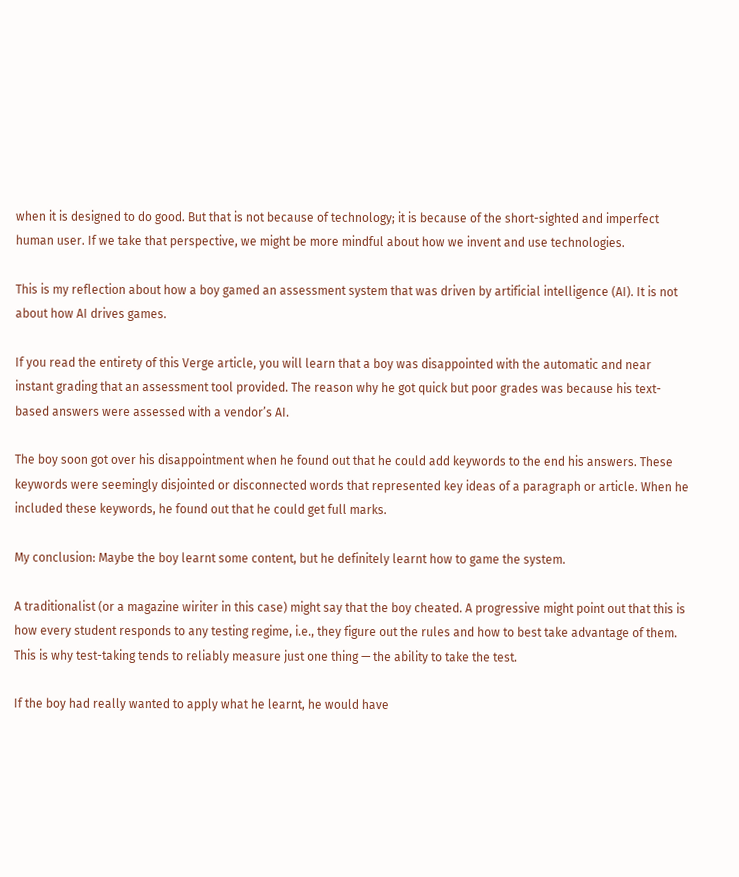when it is designed to do good. But that is not because of technology; it is because of the short-sighted and imperfect human user. If we take that perspective, we might be more mindful about how we invent and use technologies.

This is my reflection about how a boy gamed an assessment system that was driven by artificial intelligence (AI). It is not about how AI drives games.

If you read the entirety of this Verge article, you will learn that a boy was disappointed with the automatic and near instant grading that an assessment tool provided. The reason why he got quick but poor grades was because his text-based answers were assessed with a vendor’s AI.

The boy soon got over his disappointment when he found out that he could add keywords to the end his answers. These keywords were seemingly disjointed or disconnected words that represented key ideas of a paragraph or article. When he included these keywords, he found out that he could get full marks.

My conclusion: Maybe the boy learnt some content, but he definitely learnt how to game the system.

A traditionalist (or a magazine wiriter in this case) might say that the boy cheated. A progressive might point out that this is how every student responds to any testing regime, i.e., they figure out the rules and how to best take advantage of them. This is why test-taking tends to reliably measure just one thing — the ability to take the test.

If the boy had really wanted to apply what he learnt, he would have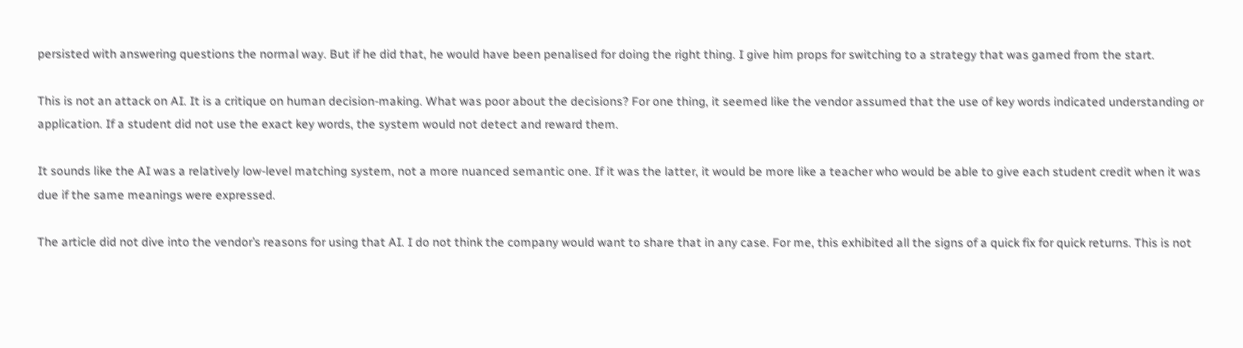persisted with answering questions the normal way. But if he did that, he would have been penalised for doing the right thing. I give him props for switching to a strategy that was gamed from the start.

This is not an attack on AI. It is a critique on human decision-making. What was poor about the decisions? For one thing, it seemed like the vendor assumed that the use of key words indicated understanding or application. If a student did not use the exact key words, the system would not detect and reward them.

It sounds like the AI was a relatively low-level matching system, not a more nuanced semantic one. If it was the latter, it would be more like a teacher who would be able to give each student credit when it was due if the same meanings were expressed.

The article did not dive into the vendor’s reasons for using that AI. I do not think the company would want to share that in any case. For me, this exhibited all the signs of a quick fix for quick returns. This is not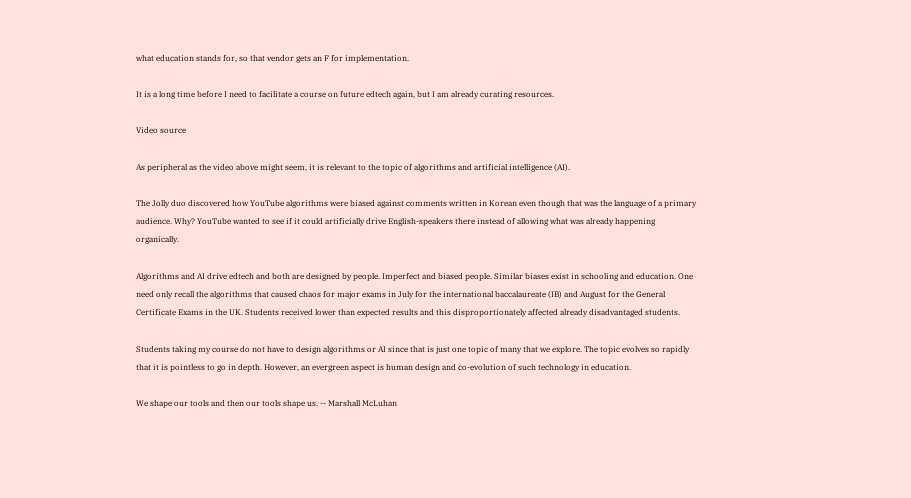what education stands for, so that vendor gets an F for implementation.

It is a long time before I need to facilitate a course on future edtech again, but I am already curating resources.

Video source

As peripheral as the video above might seem, it is relevant to the topic of algorithms and artificial intelligence (AI).

The Jolly duo discovered how YouTube algorithms were biased against comments written in Korean even though that was the language of a primary audience. Why? YouTube wanted to see if it could artificially drive English-speakers there instead of allowing what was already happening organically.

Algorithms and AI drive edtech and both are designed by people. Imperfect and biased people. Similar biases exist in schooling and education. One need only recall the algorithms that caused chaos for major exams in July for the international baccalaureate (IB) and August for the General Certificate Exams in the UK. Students received lower than expected results and this disproportionately affected already disadvantaged students.

Students taking my course do not have to design algorithms or AI since that is just one topic of many that we explore. The topic evolves so rapidly that it is pointless to go in depth. However, an evergreen aspect is human design and co-evolution of such technology in education.

We shape our tools and then our tools shape us. -- Marshall McLuhan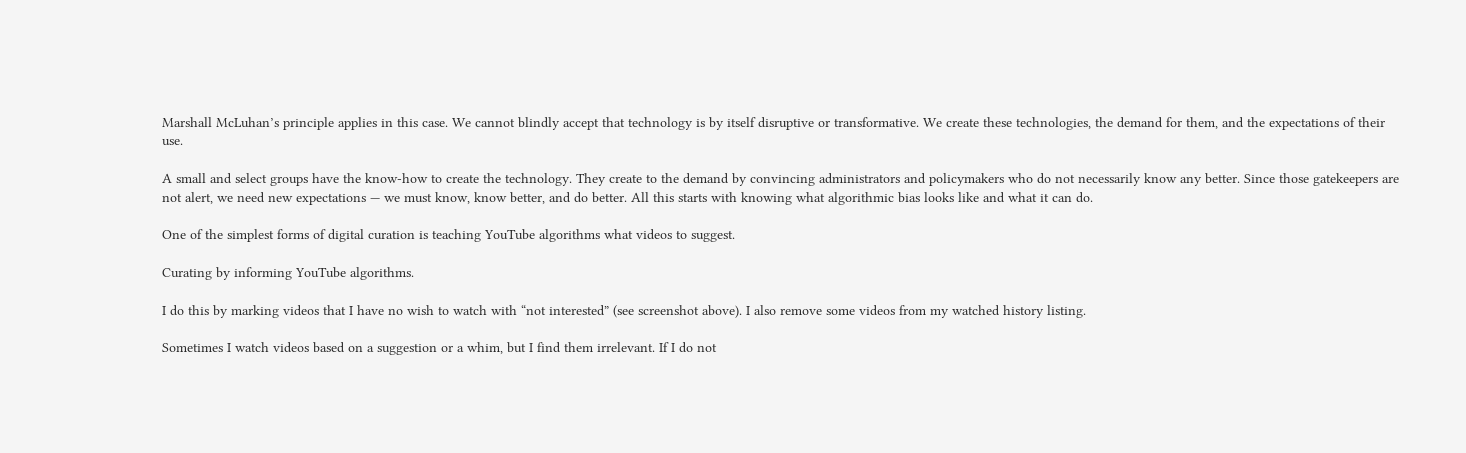Marshall McLuhan’s principle applies in this case. We cannot blindly accept that technology is by itself disruptive or transformative. We create these technologies, the demand for them, and the expectations of their use.

A small and select groups have the know-how to create the technology. They create to the demand by convincing administrators and policymakers who do not necessarily know any better. Since those gatekeepers are not alert, we need new expectations — we must know, know better, and do better. All this starts with knowing what algorithmic bias looks like and what it can do.

One of the simplest forms of digital curation is teaching YouTube algorithms what videos to suggest.

Curating by informing YouTube algorithms.

I do this by marking videos that I have no wish to watch with “not interested” (see screenshot above). I also remove some videos from my watched history listing.

Sometimes I watch videos based on a suggestion or a whim, but I find them irrelevant. If I do not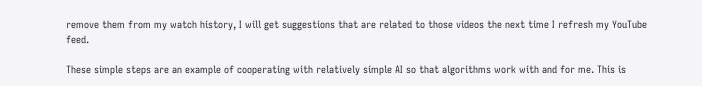remove them from my watch history, I will get suggestions that are related to those videos the next time I refresh my YouTube feed.

These simple steps are an example of cooperating with relatively simple AI so that algorithms work with and for me. This is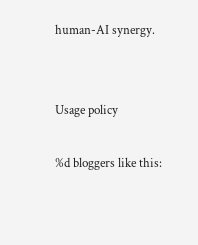human-AI synergy.


Usage policy

%d bloggers like this: